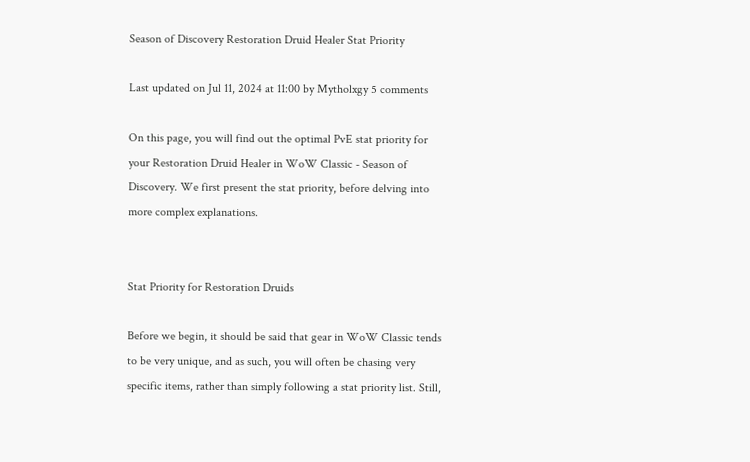Season of Discovery Restoration Druid Healer Stat Priority

Last updated on Jul 11, 2024 at 11:00 by Mytholxgy 5 comments

On this page, you will find out the optimal PvE stat priority for your Restoration Druid Healer in WoW Classic - Season of Discovery. We first present the stat priority, before delving into more complex explanations.


Stat Priority for Restoration Druids

Before we begin, it should be said that gear in WoW Classic tends to be very unique, and as such, you will often be chasing very specific items, rather than simply following a stat priority list. Still,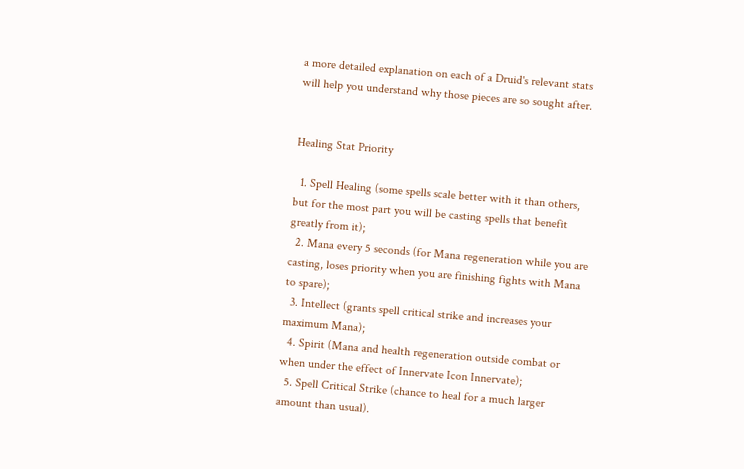a more detailed explanation on each of a Druid's relevant stats will help you understand why those pieces are so sought after.


Healing Stat Priority

  1. Spell Healing (some spells scale better with it than others, but for the most part you will be casting spells that benefit greatly from it);
  2. Mana every 5 seconds (for Mana regeneration while you are casting, loses priority when you are finishing fights with Mana to spare);
  3. Intellect (grants spell critical strike and increases your maximum Mana);
  4. Spirit (Mana and health regeneration outside combat or when under the effect of Innervate Icon Innervate);
  5. Spell Critical Strike (chance to heal for a much larger amount than usual).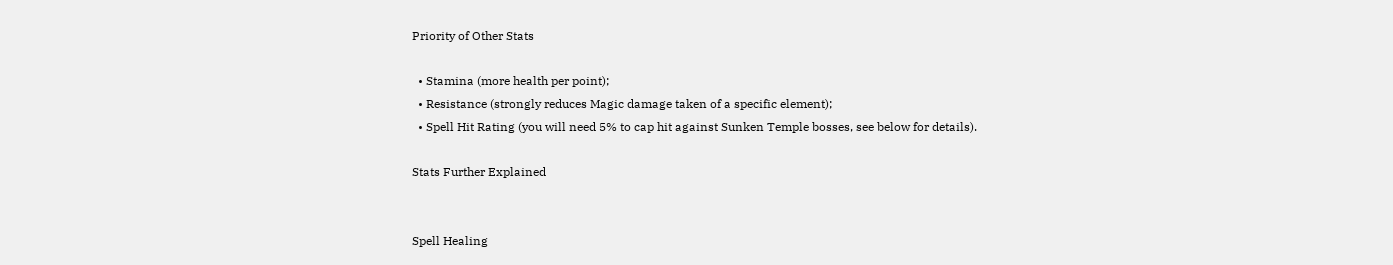Priority of Other Stats

  • Stamina (more health per point);
  • Resistance (strongly reduces Magic damage taken of a specific element);
  • Spell Hit Rating (you will need 5% to cap hit against Sunken Temple bosses, see below for details).

Stats Further Explained


Spell Healing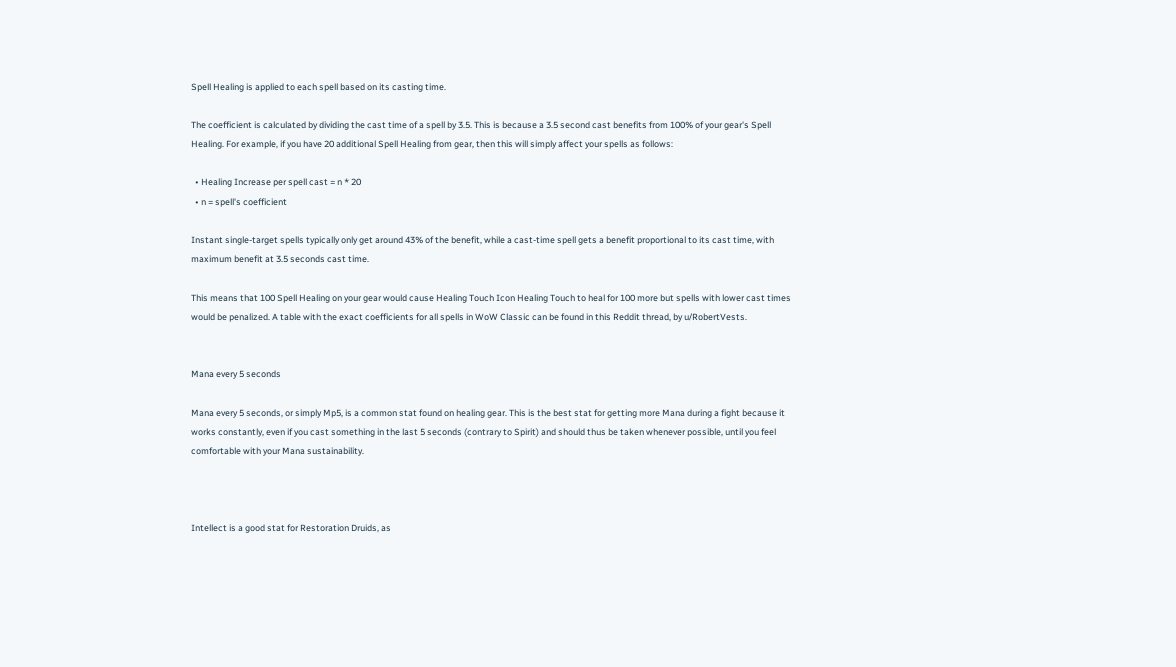Spell Healing is applied to each spell based on its casting time.

The coefficient is calculated by dividing the cast time of a spell by 3.5. This is because a 3.5 second cast benefits from 100% of your gear's Spell Healing. For example, if you have 20 additional Spell Healing from gear, then this will simply affect your spells as follows:

  • Healing Increase per spell cast = n * 20
  • n = spell's coefficient

Instant single-target spells typically only get around 43% of the benefit, while a cast-time spell gets a benefit proportional to its cast time, with maximum benefit at 3.5 seconds cast time.

This means that 100 Spell Healing on your gear would cause Healing Touch Icon Healing Touch to heal for 100 more but spells with lower cast times would be penalized. A table with the exact coefficients for all spells in WoW Classic can be found in this Reddit thread, by u/RobertVests.


Mana every 5 seconds

Mana every 5 seconds, or simply Mp5, is a common stat found on healing gear. This is the best stat for getting more Mana during a fight because it works constantly, even if you cast something in the last 5 seconds (contrary to Spirit) and should thus be taken whenever possible, until you feel comfortable with your Mana sustainability.



Intellect is a good stat for Restoration Druids, as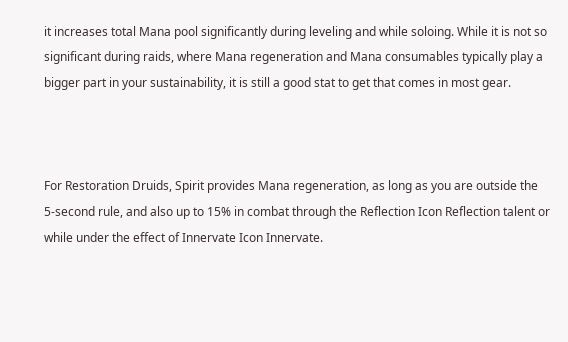it increases total Mana pool significantly during leveling and while soloing. While it is not so significant during raids, where Mana regeneration and Mana consumables typically play a bigger part in your sustainability, it is still a good stat to get that comes in most gear.



For Restoration Druids, Spirit provides Mana regeneration, as long as you are outside the 5-second rule, and also up to 15% in combat through the Reflection Icon Reflection talent or while under the effect of Innervate Icon Innervate.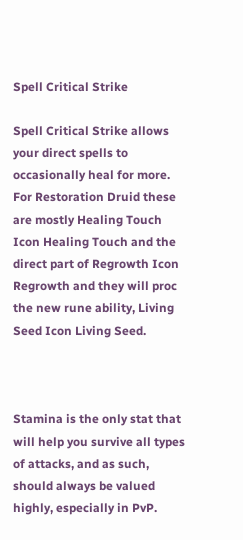Spell Critical Strike

Spell Critical Strike allows your direct spells to occasionally heal for more. For Restoration Druid these are mostly Healing Touch Icon Healing Touch and the direct part of Regrowth Icon Regrowth and they will proc the new rune ability, Living Seed Icon Living Seed.



Stamina is the only stat that will help you survive all types of attacks, and as such, should always be valued highly, especially in PvP.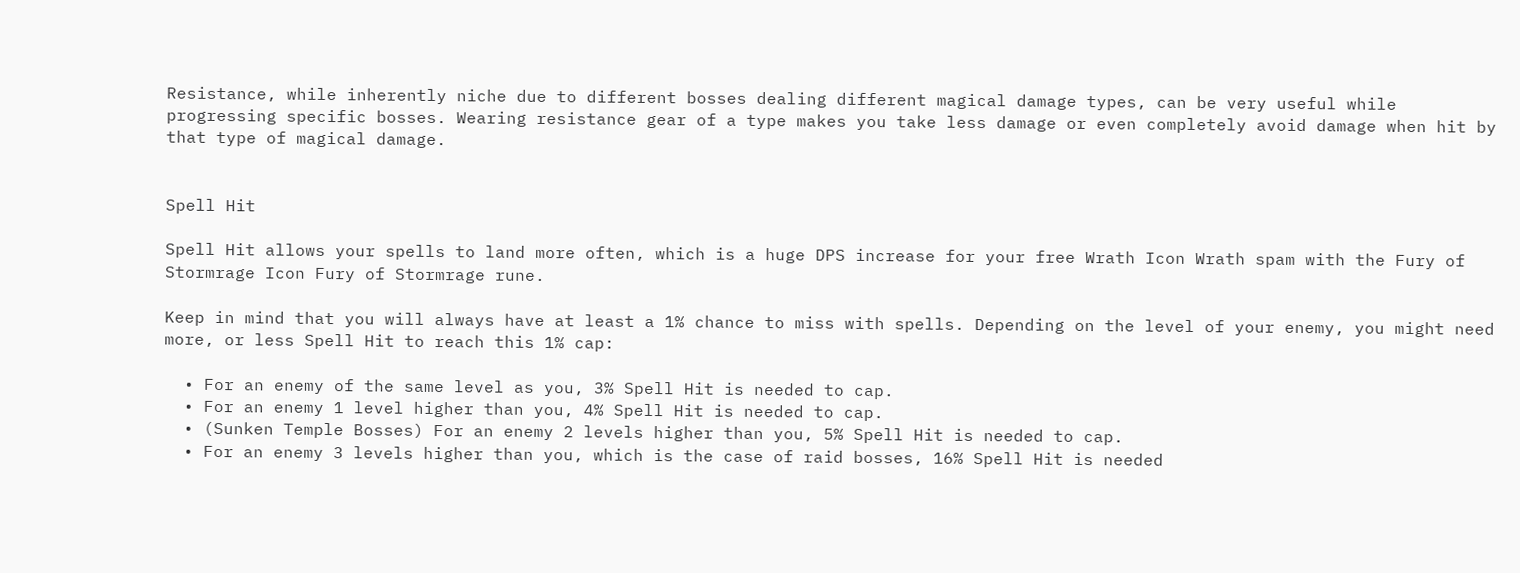Resistance, while inherently niche due to different bosses dealing different magical damage types, can be very useful while progressing specific bosses. Wearing resistance gear of a type makes you take less damage or even completely avoid damage when hit by that type of magical damage.


Spell Hit

Spell Hit allows your spells to land more often, which is a huge DPS increase for your free Wrath Icon Wrath spam with the Fury of Stormrage Icon Fury of Stormrage rune.

Keep in mind that you will always have at least a 1% chance to miss with spells. Depending on the level of your enemy, you might need more, or less Spell Hit to reach this 1% cap:

  • For an enemy of the same level as you, 3% Spell Hit is needed to cap.
  • For an enemy 1 level higher than you, 4% Spell Hit is needed to cap.
  • (Sunken Temple Bosses) For an enemy 2 levels higher than you, 5% Spell Hit is needed to cap.
  • For an enemy 3 levels higher than you, which is the case of raid bosses, 16% Spell Hit is needed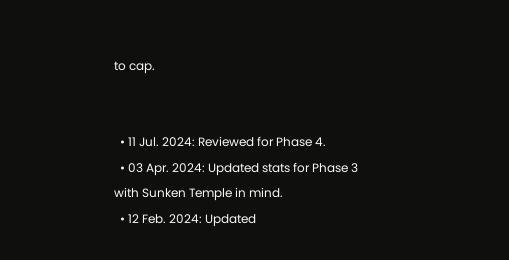to cap.


  • 11 Jul. 2024: Reviewed for Phase 4.
  • 03 Apr. 2024: Updated stats for Phase 3 with Sunken Temple in mind.
  • 12 Feb. 2024: Updated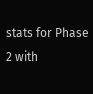stats for Phase 2 with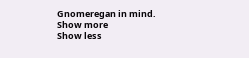Gnomeregan in mind.
Show more
Show less